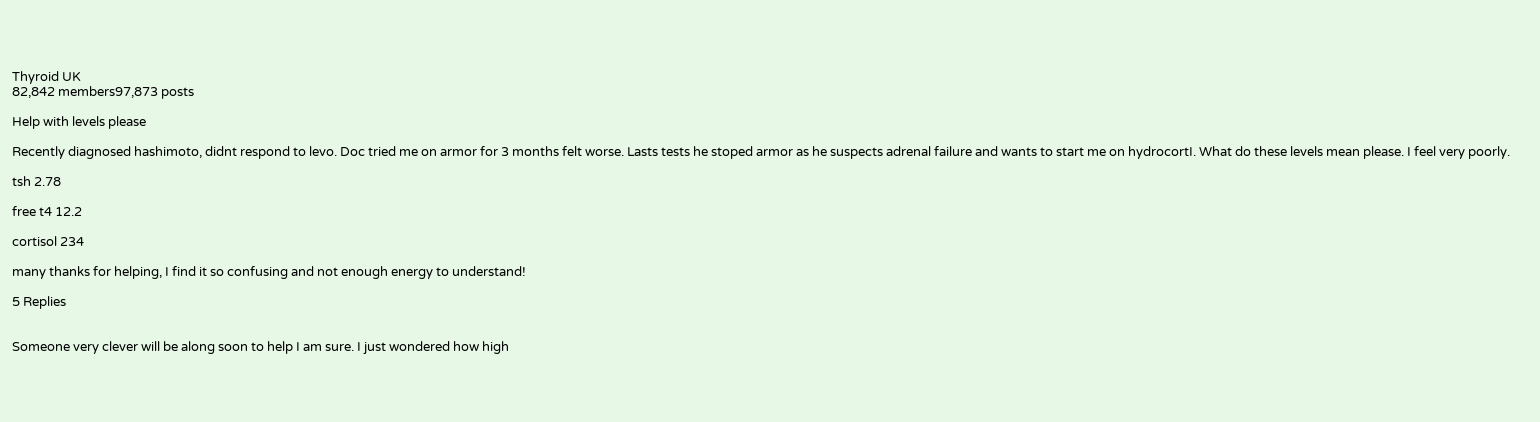Thyroid UK
82,842 members97,873 posts

Help with levels please

Recently diagnosed hashimoto, didnt respond to levo. Doc tried me on armor for 3 months felt worse. Lasts tests he stoped armor as he suspects adrenal failure and wants to start me on hydrocortI. What do these levels mean please. I feel very poorly.

tsh 2.78

free t4 12.2

cortisol 234

many thanks for helping, I find it so confusing and not enough energy to understand!

5 Replies


Someone very clever will be along soon to help I am sure. I just wondered how high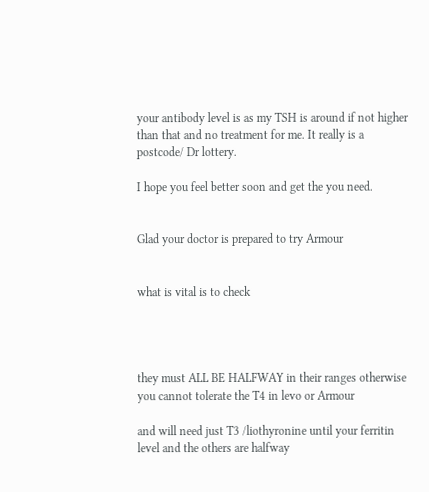your antibody level is as my TSH is around if not higher than that and no treatment for me. It really is a postcode/ Dr lottery.

I hope you feel better soon and get the you need.


Glad your doctor is prepared to try Armour


what is vital is to check




they must ALL BE HALFWAY in their ranges otherwise you cannot tolerate the T4 in levo or Armour

and will need just T3 /liothyronine until your ferritin level and the others are halfway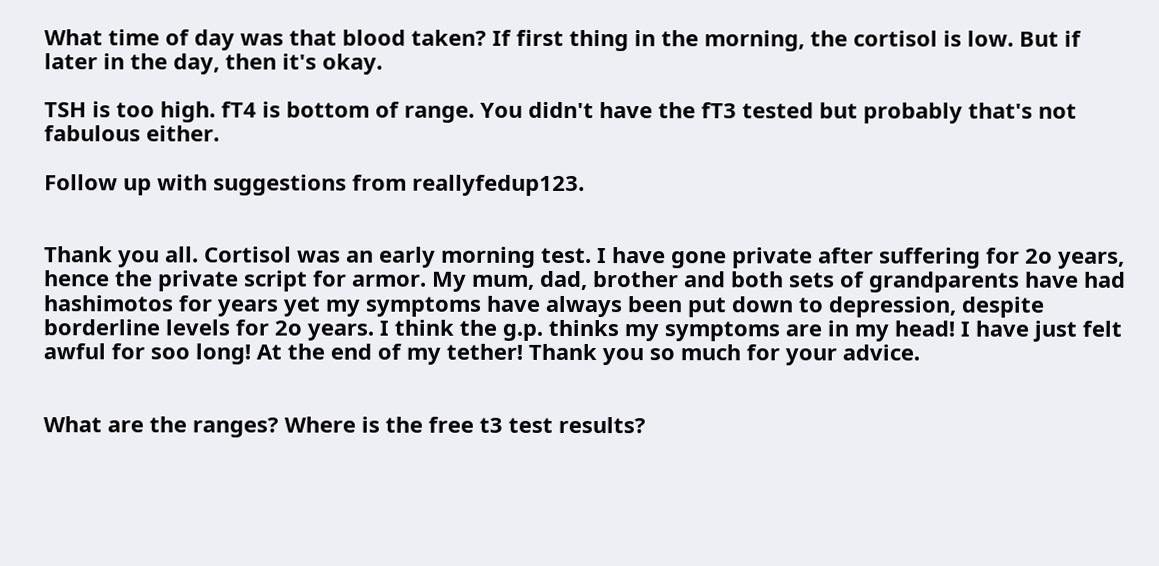What time of day was that blood taken? If first thing in the morning, the cortisol is low. But if later in the day, then it's okay.

TSH is too high. fT4 is bottom of range. You didn't have the fT3 tested but probably that's not fabulous either.

Follow up with suggestions from reallyfedup123.


Thank you all. Cortisol was an early morning test. I have gone private after suffering for 2o years, hence the private script for armor. My mum, dad, brother and both sets of grandparents have had hashimotos for years yet my symptoms have always been put down to depression, despite borderline levels for 2o years. I think the g.p. thinks my symptoms are in my head! I have just felt awful for soo long! At the end of my tether! Thank you so much for your advice.


What are the ranges? Where is the free t3 test results?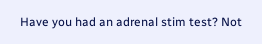Have you had an adrenal stim test? Not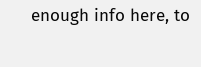enough info here, to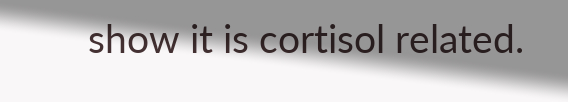show it is cortisol related.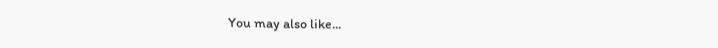You may also like...